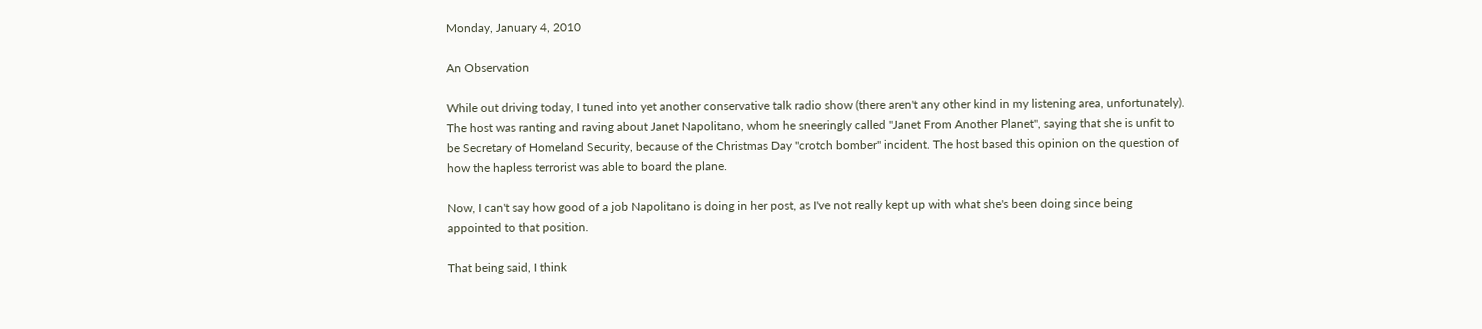Monday, January 4, 2010

An Observation

While out driving today, I tuned into yet another conservative talk radio show (there aren't any other kind in my listening area, unfortunately). The host was ranting and raving about Janet Napolitano, whom he sneeringly called "Janet From Another Planet", saying that she is unfit to be Secretary of Homeland Security, because of the Christmas Day "crotch bomber" incident. The host based this opinion on the question of how the hapless terrorist was able to board the plane.

Now, I can't say how good of a job Napolitano is doing in her post, as I've not really kept up with what she's been doing since being appointed to that position.

That being said, I think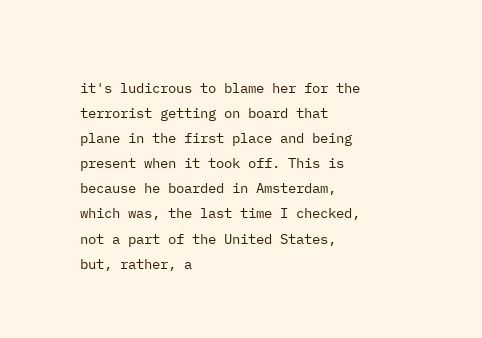it's ludicrous to blame her for the terrorist getting on board that plane in the first place and being present when it took off. This is because he boarded in Amsterdam, which was, the last time I checked, not a part of the United States, but, rather, a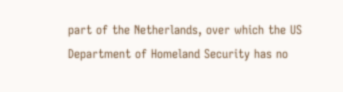part of the Netherlands, over which the US Department of Homeland Security has no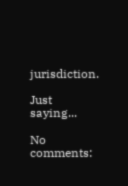jurisdiction.

Just saying...

No comments: